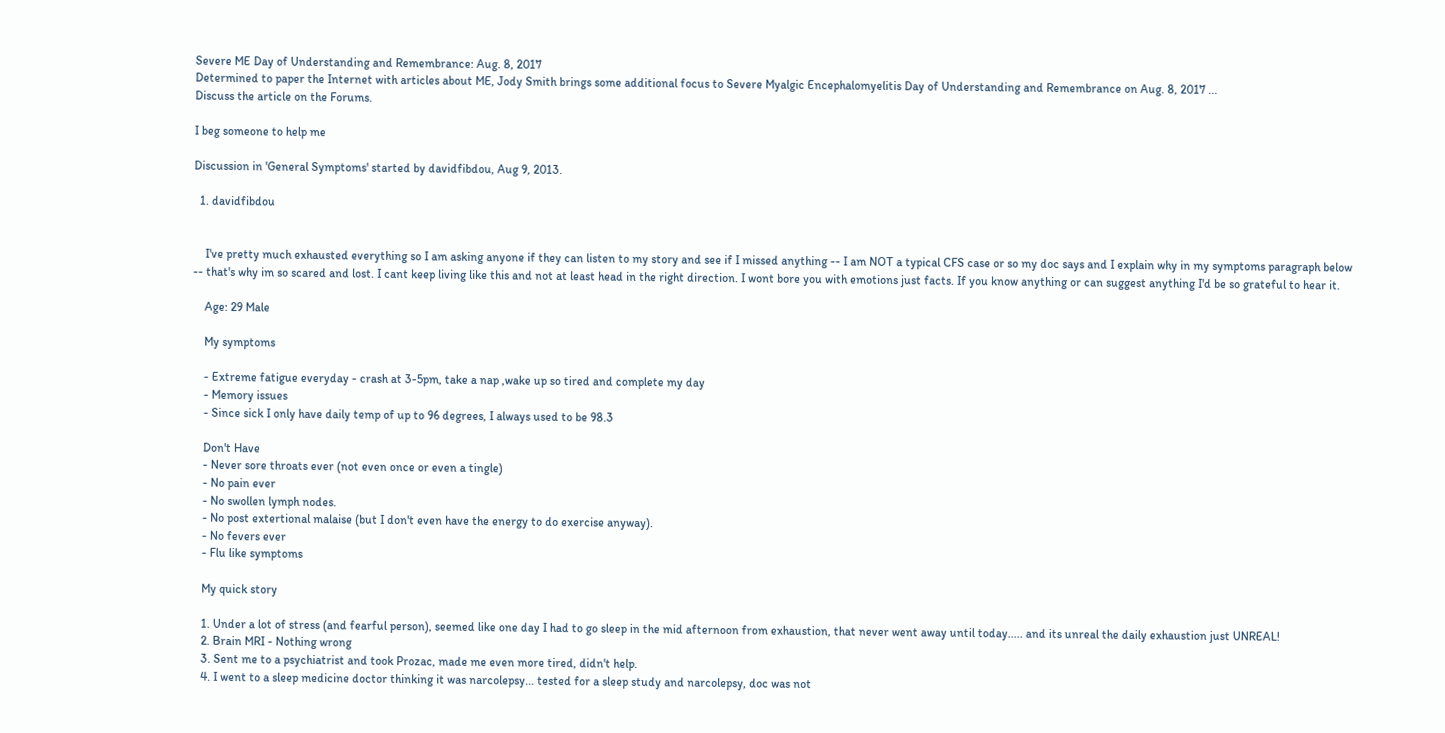Severe ME Day of Understanding and Remembrance: Aug. 8, 2017
Determined to paper the Internet with articles about ME, Jody Smith brings some additional focus to Severe Myalgic Encephalomyelitis Day of Understanding and Remembrance on Aug. 8, 2017 ...
Discuss the article on the Forums.

I beg someone to help me

Discussion in 'General Symptoms' started by davidfibdou, Aug 9, 2013.

  1. davidfibdou


    I've pretty much exhausted everything so I am asking anyone if they can listen to my story and see if I missed anything -- I am NOT a typical CFS case or so my doc says and I explain why in my symptoms paragraph below -- that's why im so scared and lost. I cant keep living like this and not at least head in the right direction. I wont bore you with emotions just facts. If you know anything or can suggest anything I'd be so grateful to hear it.

    Age: 29 Male

    My symptoms

    - Extreme fatigue everyday - crash at 3-5pm, take a nap ,wake up so tired and complete my day
    - Memory issues
    - Since sick I only have daily temp of up to 96 degrees, I always used to be 98.3

    Don't Have
    - Never sore throats ever (not even once or even a tingle)
    - No pain ever
    - No swollen lymph nodes.
    - No post extertional malaise (but I don't even have the energy to do exercise anyway).
    - No fevers ever
    - Flu like symptoms

    My quick story

    1. Under a lot of stress (and fearful person), seemed like one day I had to go sleep in the mid afternoon from exhaustion, that never went away until today..... and its unreal the daily exhaustion just UNREAL!
    2. Brain MRI - Nothing wrong
    3. Sent me to a psychiatrist and took Prozac, made me even more tired, didn't help.
    4. I went to a sleep medicine doctor thinking it was narcolepsy... tested for a sleep study and narcolepsy, doc was not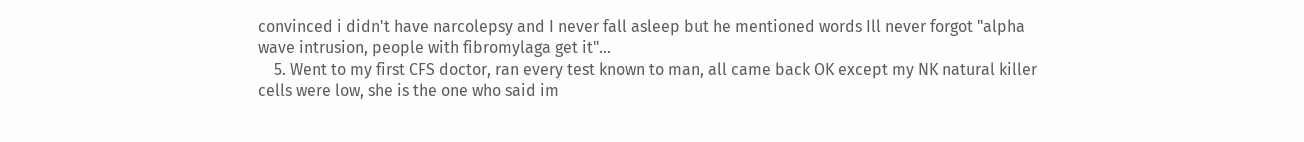convinced i didn't have narcolepsy and I never fall asleep but he mentioned words Ill never forgot "alpha wave intrusion, people with fibromylaga get it"...
    5. Went to my first CFS doctor, ran every test known to man, all came back OK except my NK natural killer cells were low, she is the one who said im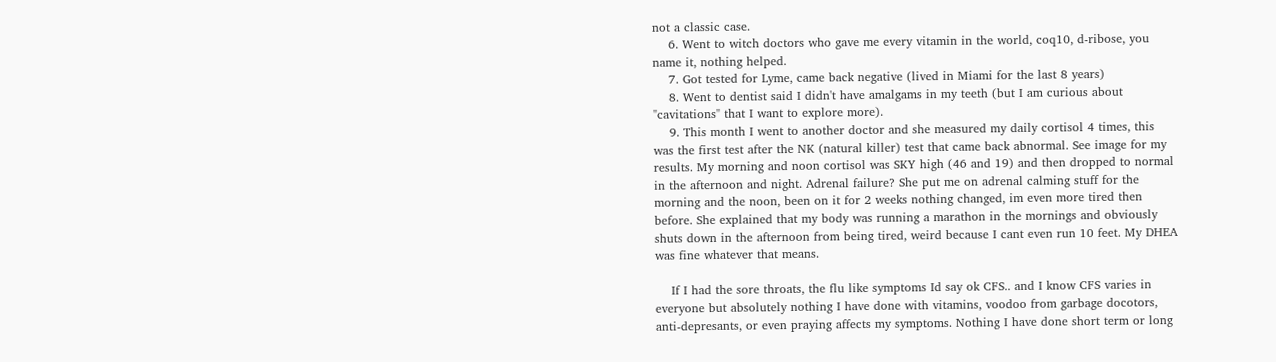not a classic case.
    6. Went to witch doctors who gave me every vitamin in the world, coq10, d-ribose, you name it, nothing helped.
    7. Got tested for Lyme, came back negative (lived in Miami for the last 8 years)
    8. Went to dentist said I didn't have amalgams in my teeth (but I am curious about "cavitations" that I want to explore more).
    9. This month I went to another doctor and she measured my daily cortisol 4 times, this was the first test after the NK (natural killer) test that came back abnormal. See image for my results. My morning and noon cortisol was SKY high (46 and 19) and then dropped to normal in the afternoon and night. Adrenal failure? She put me on adrenal calming stuff for the morning and the noon, been on it for 2 weeks nothing changed, im even more tired then before. She explained that my body was running a marathon in the mornings and obviously shuts down in the afternoon from being tired, weird because I cant even run 10 feet. My DHEA was fine whatever that means.

    If I had the sore throats, the flu like symptoms Id say ok CFS.. and I know CFS varies in everyone but absolutely nothing I have done with vitamins, voodoo from garbage docotors, anti-depresants, or even praying affects my symptoms. Nothing I have done short term or long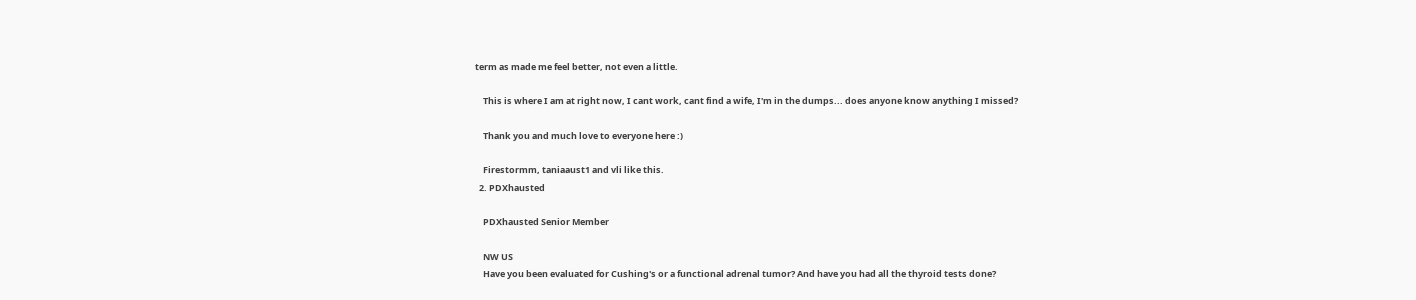term as made me feel better, not even a little.

    This is where I am at right now, I cant work, cant find a wife, I'm in the dumps... does anyone know anything I missed?

    Thank you and much love to everyone here :)

    Firestormm, taniaaust1 and vli like this.
  2. PDXhausted

    PDXhausted Senior Member

    NW US
    Have you been evaluated for Cushing's or a functional adrenal tumor? And have you had all the thyroid tests done?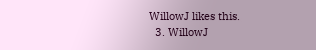WillowJ likes this.
  3. WillowJ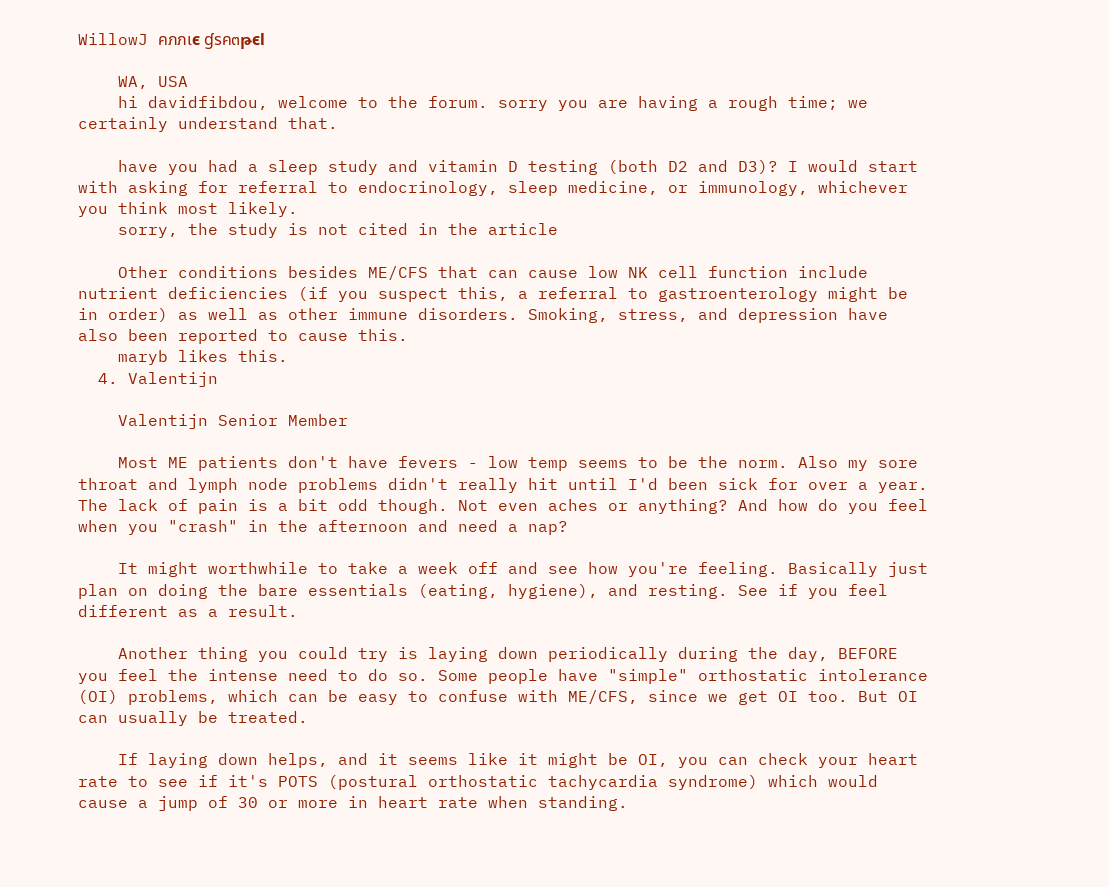WillowJ คภภเє ɠรค๓թєl

    WA, USA
    hi davidfibdou, welcome to the forum. sorry you are having a rough time; we certainly understand that.

    have you had a sleep study and vitamin D testing (both D2 and D3)? I would start with asking for referral to endocrinology, sleep medicine, or immunology, whichever you think most likely.
    sorry, the study is not cited in the article

    Other conditions besides ME/CFS that can cause low NK cell function include nutrient deficiencies (if you suspect this, a referral to gastroenterology might be in order) as well as other immune disorders. Smoking, stress, and depression have also been reported to cause this.
    maryb likes this.
  4. Valentijn

    Valentijn Senior Member

    Most ME patients don't have fevers - low temp seems to be the norm. Also my sore throat and lymph node problems didn't really hit until I'd been sick for over a year. The lack of pain is a bit odd though. Not even aches or anything? And how do you feel when you "crash" in the afternoon and need a nap?

    It might worthwhile to take a week off and see how you're feeling. Basically just plan on doing the bare essentials (eating, hygiene), and resting. See if you feel different as a result.

    Another thing you could try is laying down periodically during the day, BEFORE you feel the intense need to do so. Some people have "simple" orthostatic intolerance (OI) problems, which can be easy to confuse with ME/CFS, since we get OI too. But OI can usually be treated.

    If laying down helps, and it seems like it might be OI, you can check your heart rate to see if it's POTS (postural orthostatic tachycardia syndrome) which would cause a jump of 30 or more in heart rate when standing.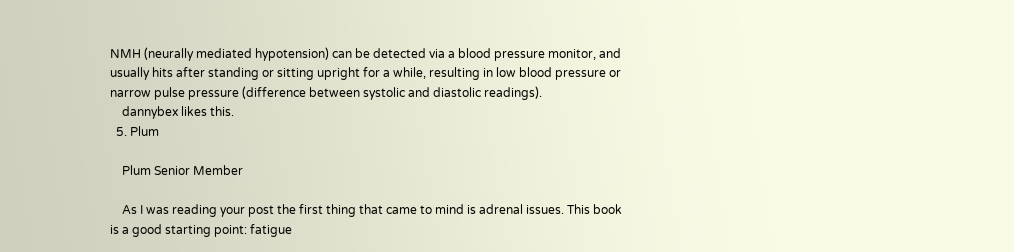NMH (neurally mediated hypotension) can be detected via a blood pressure monitor, and usually hits after standing or sitting upright for a while, resulting in low blood pressure or narrow pulse pressure (difference between systolic and diastolic readings).
    dannybex likes this.
  5. Plum

    Plum Senior Member

    As I was reading your post the first thing that came to mind is adrenal issues. This book is a good starting point: fatigue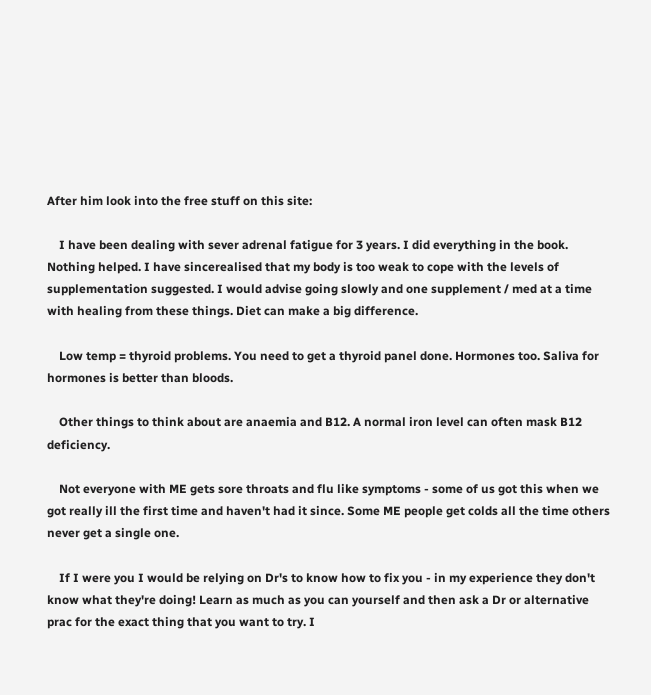After him look into the free stuff on this site:

    I have been dealing with sever adrenal fatigue for 3 years. I did everything in the book. Nothing helped. I have sincerealised that my body is too weak to cope with the levels of supplementation suggested. I would advise going slowly and one supplement / med at a time with healing from these things. Diet can make a big difference.

    Low temp = thyroid problems. You need to get a thyroid panel done. Hormones too. Saliva for hormones is better than bloods.

    Other things to think about are anaemia and B12. A normal iron level can often mask B12 deficiency.

    Not everyone with ME gets sore throats and flu like symptoms - some of us got this when we got really ill the first time and haven't had it since. Some ME people get colds all the time others never get a single one.

    If I were you I would be relying on Dr's to know how to fix you - in my experience they don't know what they're doing! Learn as much as you can yourself and then ask a Dr or alternative prac for the exact thing that you want to try. I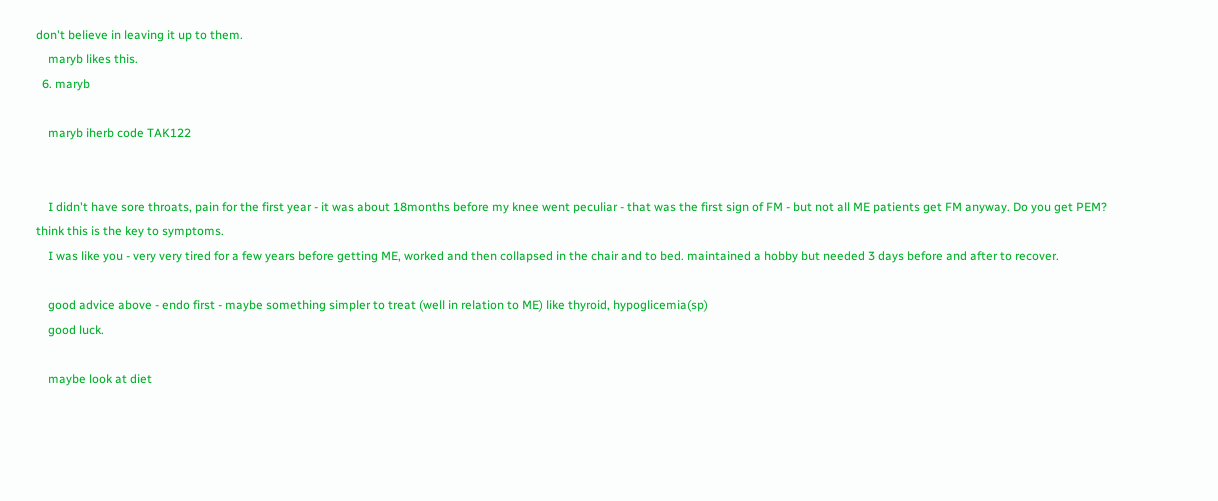don't believe in leaving it up to them.
    maryb likes this.
  6. maryb

    maryb iherb code TAK122


    I didn't have sore throats, pain for the first year - it was about 18months before my knee went peculiar - that was the first sign of FM - but not all ME patients get FM anyway. Do you get PEM? think this is the key to symptoms.
    I was like you - very very tired for a few years before getting ME, worked and then collapsed in the chair and to bed. maintained a hobby but needed 3 days before and after to recover.

    good advice above - endo first - maybe something simpler to treat (well in relation to ME) like thyroid, hypoglicemia(sp)
    good luck.

    maybe look at diet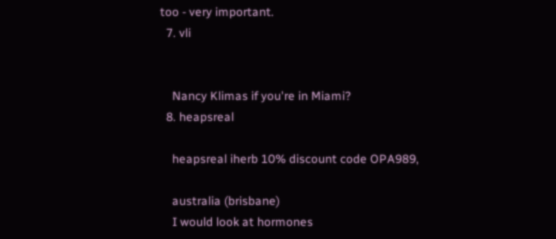too - very important.
  7. vli


    Nancy Klimas if you're in Miami?
  8. heapsreal

    heapsreal iherb 10% discount code OPA989,

    australia (brisbane)
    I would look at hormones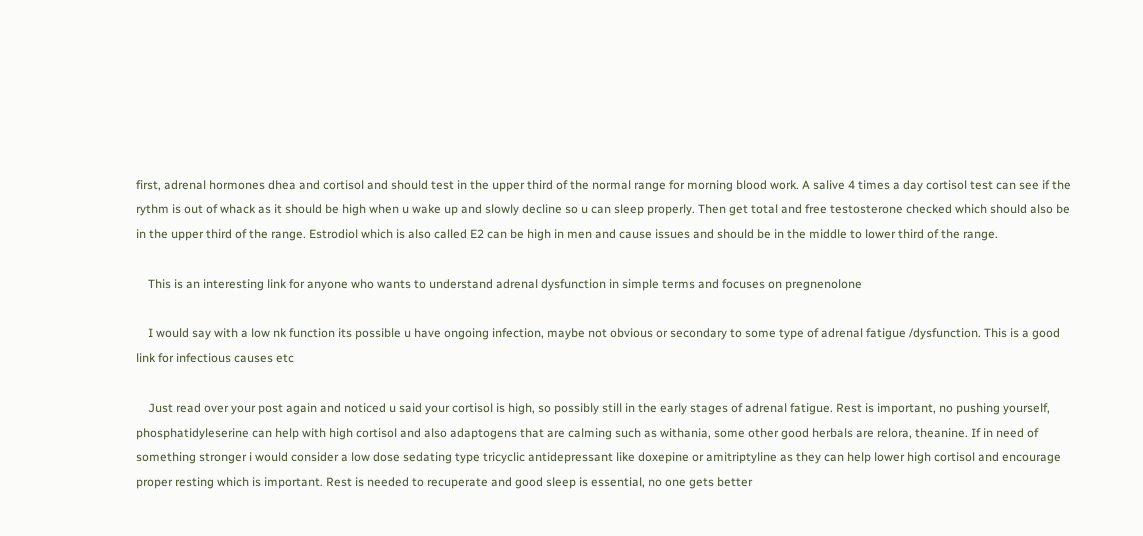first, adrenal hormones dhea and cortisol and should test in the upper third of the normal range for morning blood work. A salive 4 times a day cortisol test can see if the rythm is out of whack as it should be high when u wake up and slowly decline so u can sleep properly. Then get total and free testosterone checked which should also be in the upper third of the range. Estrodiol which is also called E2 can be high in men and cause issues and should be in the middle to lower third of the range.

    This is an interesting link for anyone who wants to understand adrenal dysfunction in simple terms and focuses on pregnenolone

    I would say with a low nk function its possible u have ongoing infection, maybe not obvious or secondary to some type of adrenal fatigue /dysfunction. This is a good link for infectious causes etc

    Just read over your post again and noticed u said your cortisol is high, so possibly still in the early stages of adrenal fatigue. Rest is important, no pushing yourself, phosphatidyleserine can help with high cortisol and also adaptogens that are calming such as withania, some other good herbals are relora, theanine. If in need of something stronger i would consider a low dose sedating type tricyclic antidepressant like doxepine or amitriptyline as they can help lower high cortisol and encourage proper resting which is important. Rest is needed to recuperate and good sleep is essential, no one gets better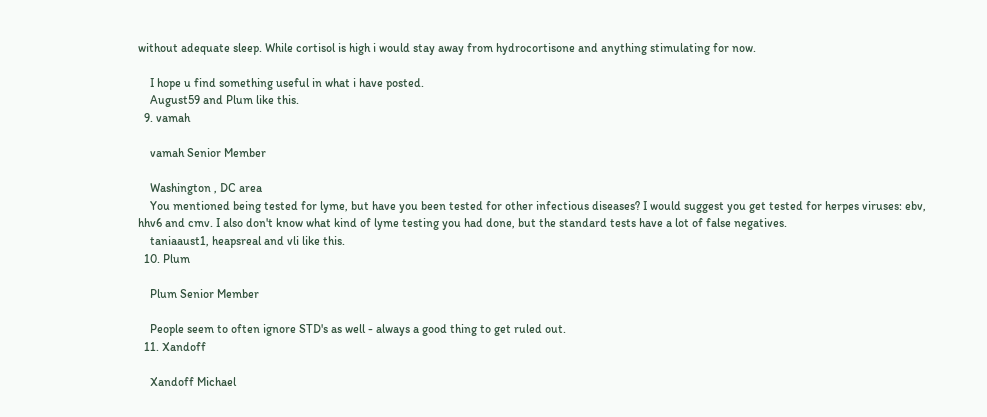without adequate sleep. While cortisol is high i would stay away from hydrocortisone and anything stimulating for now.

    I hope u find something useful in what i have posted.
    August59 and Plum like this.
  9. vamah

    vamah Senior Member

    Washington , DC area
    You mentioned being tested for lyme, but have you been tested for other infectious diseases? I would suggest you get tested for herpes viruses: ebv, hhv6 and cmv. I also don't know what kind of lyme testing you had done, but the standard tests have a lot of false negatives.
    taniaaust1, heapsreal and vli like this.
  10. Plum

    Plum Senior Member

    People seem to often ignore STD's as well - always a good thing to get ruled out.
  11. Xandoff

    Xandoff Michael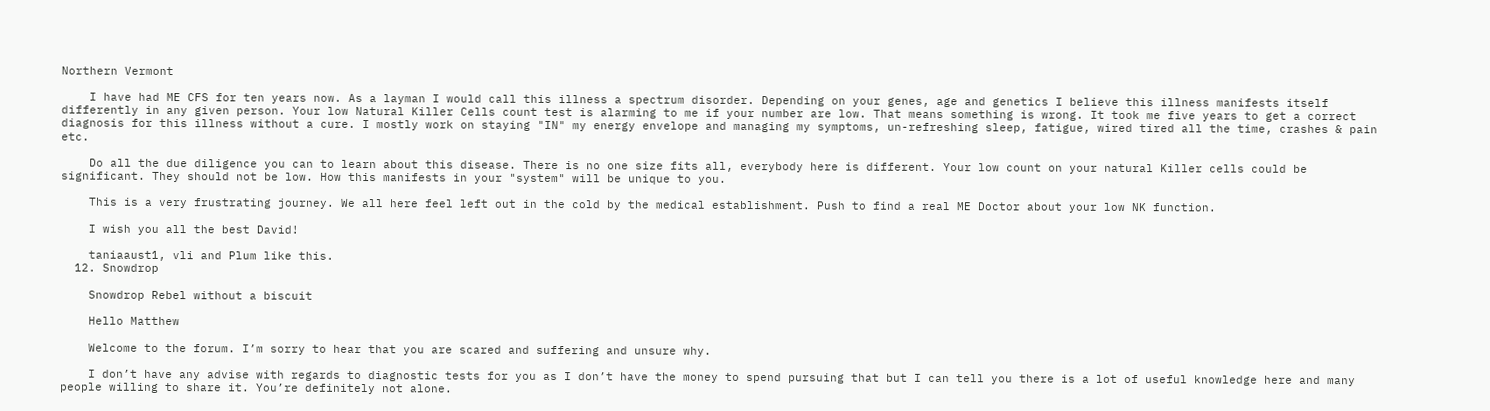Northern Vermont

    I have had ME CFS for ten years now. As a layman I would call this illness a spectrum disorder. Depending on your genes, age and genetics I believe this illness manifests itself differently in any given person. Your low Natural Killer Cells count test is alarming to me if your number are low. That means something is wrong. It took me five years to get a correct diagnosis for this illness without a cure. I mostly work on staying "IN" my energy envelope and managing my symptoms, un-refreshing sleep, fatigue, wired tired all the time, crashes & pain etc.

    Do all the due diligence you can to learn about this disease. There is no one size fits all, everybody here is different. Your low count on your natural Killer cells could be significant. They should not be low. How this manifests in your "system" will be unique to you.

    This is a very frustrating journey. We all here feel left out in the cold by the medical establishment. Push to find a real ME Doctor about your low NK function.

    I wish you all the best David!

    taniaaust1, vli and Plum like this.
  12. Snowdrop

    Snowdrop Rebel without a biscuit

    Hello Matthew

    Welcome to the forum. I’m sorry to hear that you are scared and suffering and unsure why.

    I don’t have any advise with regards to diagnostic tests for you as I don’t have the money to spend pursuing that but I can tell you there is a lot of useful knowledge here and many people willing to share it. You’re definitely not alone.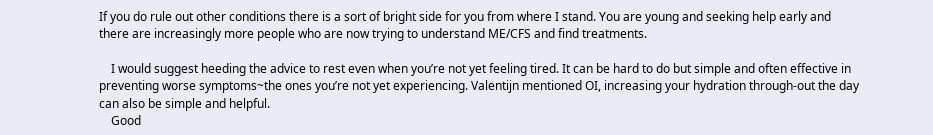If you do rule out other conditions there is a sort of bright side for you from where I stand. You are young and seeking help early and there are increasingly more people who are now trying to understand ME/CFS and find treatments.

    I would suggest heeding the advice to rest even when you’re not yet feeling tired. It can be hard to do but simple and often effective in preventing worse symptoms~the ones you’re not yet experiencing. Valentijn mentioned OI, increasing your hydration through-out the day can also be simple and helpful.
    Good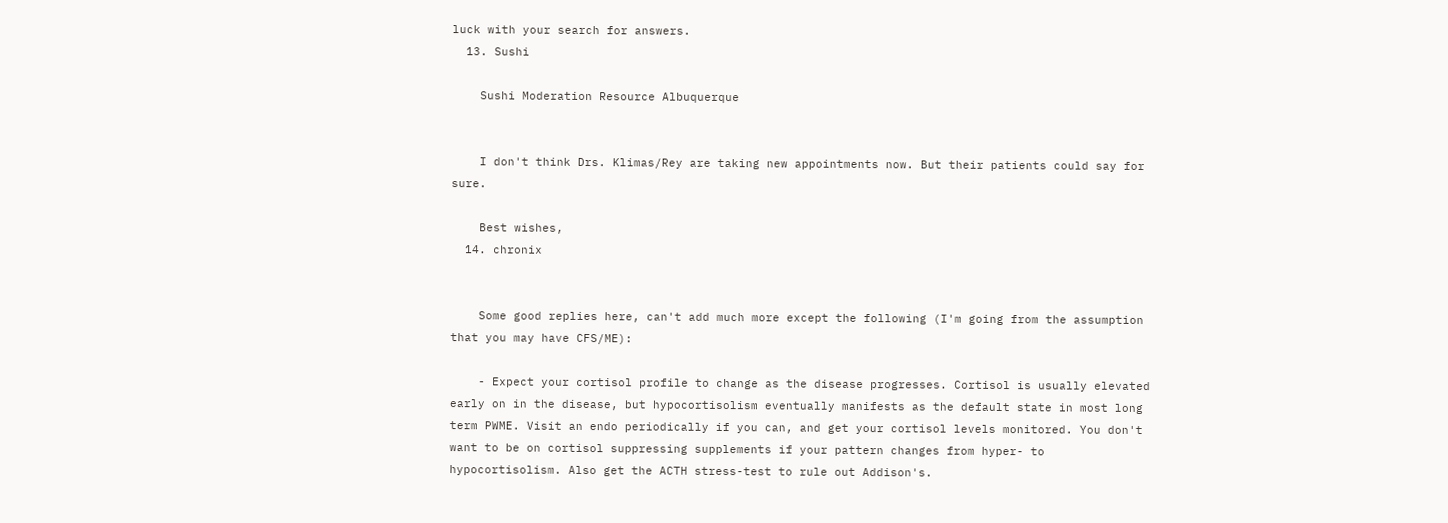luck with your search for answers.
  13. Sushi

    Sushi Moderation Resource Albuquerque


    I don't think Drs. Klimas/Rey are taking new appointments now. But their patients could say for sure.

    Best wishes,
  14. chronix


    Some good replies here, can't add much more except the following (I'm going from the assumption that you may have CFS/ME):

    - Expect your cortisol profile to change as the disease progresses. Cortisol is usually elevated early on in the disease, but hypocortisolism eventually manifests as the default state in most long term PWME. Visit an endo periodically if you can, and get your cortisol levels monitored. You don't want to be on cortisol suppressing supplements if your pattern changes from hyper- to hypocortisolism. Also get the ACTH stress-test to rule out Addison's.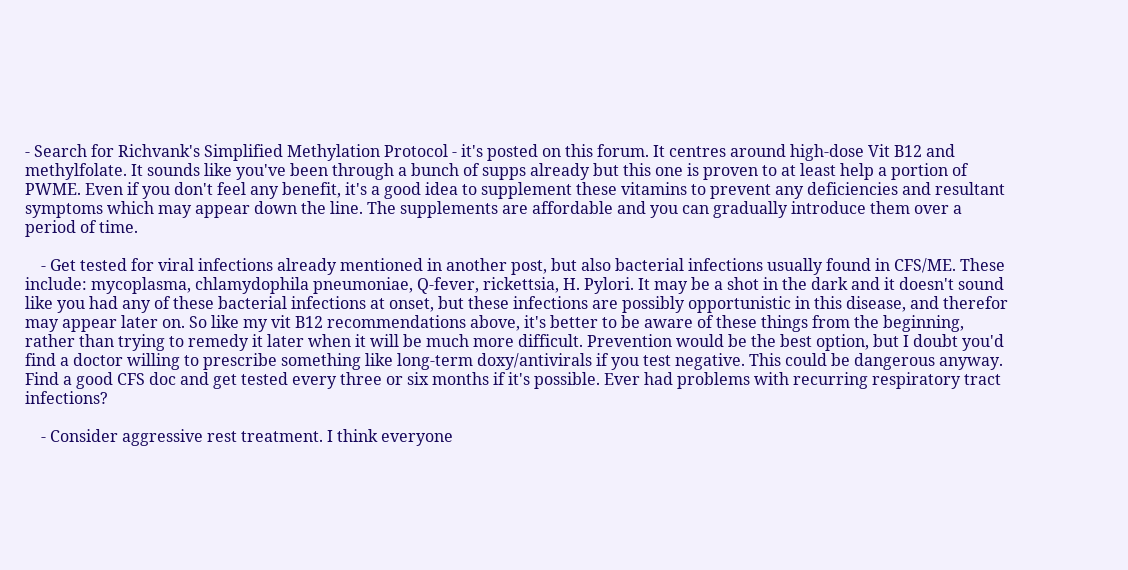- Search for Richvank's Simplified Methylation Protocol - it's posted on this forum. It centres around high-dose Vit B12 and methylfolate. It sounds like you've been through a bunch of supps already but this one is proven to at least help a portion of PWME. Even if you don't feel any benefit, it's a good idea to supplement these vitamins to prevent any deficiencies and resultant symptoms which may appear down the line. The supplements are affordable and you can gradually introduce them over a period of time.

    - Get tested for viral infections already mentioned in another post, but also bacterial infections usually found in CFS/ME. These include: mycoplasma, chlamydophila pneumoniae, Q-fever, rickettsia, H. Pylori. It may be a shot in the dark and it doesn't sound like you had any of these bacterial infections at onset, but these infections are possibly opportunistic in this disease, and therefor may appear later on. So like my vit B12 recommendations above, it's better to be aware of these things from the beginning, rather than trying to remedy it later when it will be much more difficult. Prevention would be the best option, but I doubt you'd find a doctor willing to prescribe something like long-term doxy/antivirals if you test negative. This could be dangerous anyway. Find a good CFS doc and get tested every three or six months if it's possible. Ever had problems with recurring respiratory tract infections?

    - Consider aggressive rest treatment. I think everyone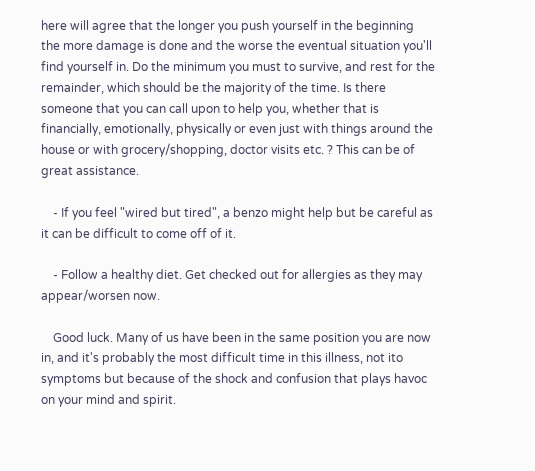here will agree that the longer you push yourself in the beginning the more damage is done and the worse the eventual situation you'll find yourself in. Do the minimum you must to survive, and rest for the remainder, which should be the majority of the time. Is there someone that you can call upon to help you, whether that is financially, emotionally, physically or even just with things around the house or with grocery/shopping, doctor visits etc. ? This can be of great assistance.

    - If you feel "wired but tired", a benzo might help but be careful as it can be difficult to come off of it.

    - Follow a healthy diet. Get checked out for allergies as they may appear/worsen now.

    Good luck. Many of us have been in the same position you are now in, and it's probably the most difficult time in this illness, not ito symptoms but because of the shock and confusion that plays havoc on your mind and spirit.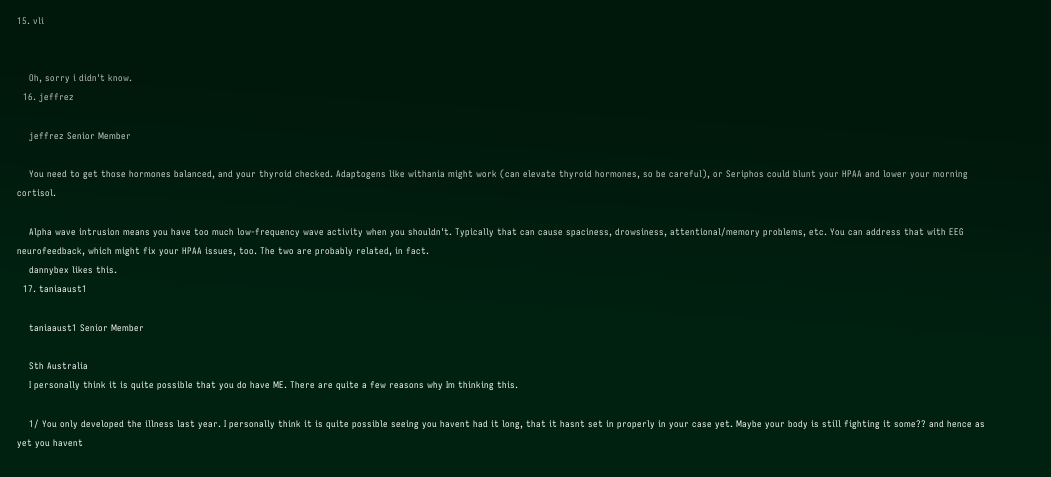15. vli


    Oh, sorry i didn't know.
  16. jeffrez

    jeffrez Senior Member

    You need to get those hormones balanced, and your thyroid checked. Adaptogens like withania might work (can elevate thyroid hormones, so be careful), or Seriphos could blunt your HPAA and lower your morning cortisol.

    Alpha wave intrusion means you have too much low-frequency wave activity when you shouldn't. Typically that can cause spaciness, drowsiness, attentional/memory problems, etc. You can address that with EEG neurofeedback, which might fix your HPAA issues, too. The two are probably related, in fact.
    dannybex likes this.
  17. taniaaust1

    taniaaust1 Senior Member

    Sth Australia
    I personally think it is quite possible that you do have ME. There are quite a few reasons why Im thinking this.

    1/ You only developed the illness last year. I personally think it is quite possible seeing you havent had it long, that it hasnt set in properly in your case yet. Maybe your body is still fighting it some?? and hence as yet you havent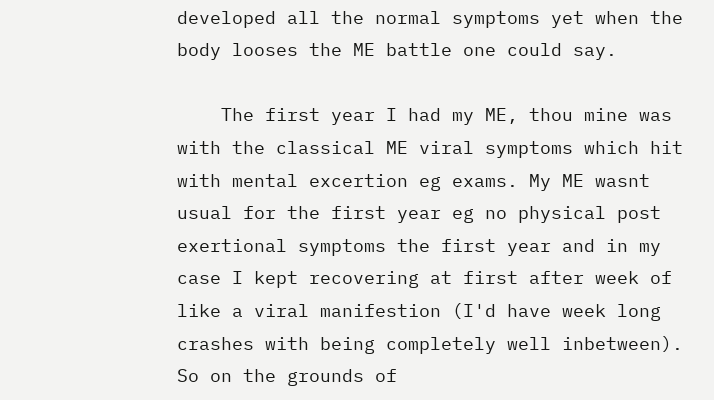developed all the normal symptoms yet when the body looses the ME battle one could say.

    The first year I had my ME, thou mine was with the classical ME viral symptoms which hit with mental excertion eg exams. My ME wasnt usual for the first year eg no physical post exertional symptoms the first year and in my case I kept recovering at first after week of like a viral manifestion (I'd have week long crashes with being completely well inbetween). So on the grounds of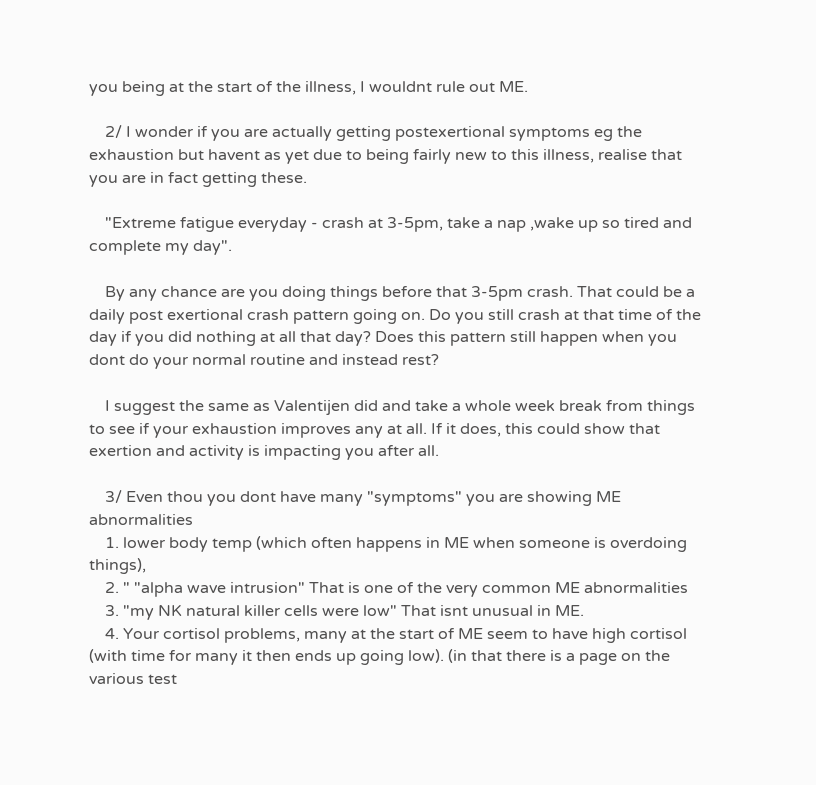you being at the start of the illness, I wouldnt rule out ME.

    2/ I wonder if you are actually getting postexertional symptoms eg the exhaustion but havent as yet due to being fairly new to this illness, realise that you are in fact getting these.

    "Extreme fatigue everyday - crash at 3-5pm, take a nap ,wake up so tired and complete my day".

    By any chance are you doing things before that 3-5pm crash. That could be a daily post exertional crash pattern going on. Do you still crash at that time of the day if you did nothing at all that day? Does this pattern still happen when you dont do your normal routine and instead rest?

    I suggest the same as Valentijen did and take a whole week break from things to see if your exhaustion improves any at all. If it does, this could show that exertion and activity is impacting you after all.

    3/ Even thou you dont have many "symptoms" you are showing ME abnormalities
    1. lower body temp (which often happens in ME when someone is overdoing things),
    2. " "alpha wave intrusion" That is one of the very common ME abnormalities
    3. "my NK natural killer cells were low" That isnt unusual in ME.
    4. Your cortisol problems, many at the start of ME seem to have high cortisol (with time for many it then ends up going low). (in that there is a page on the various test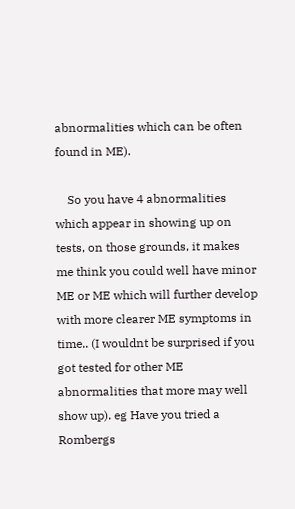abnormalities which can be often found in ME).

    So you have 4 abnormalities which appear in showing up on tests, on those grounds, it makes me think you could well have minor ME or ME which will further develop with more clearer ME symptoms in time.. (I wouldnt be surprised if you got tested for other ME abnormalities that more may well show up). eg Have you tried a Rombergs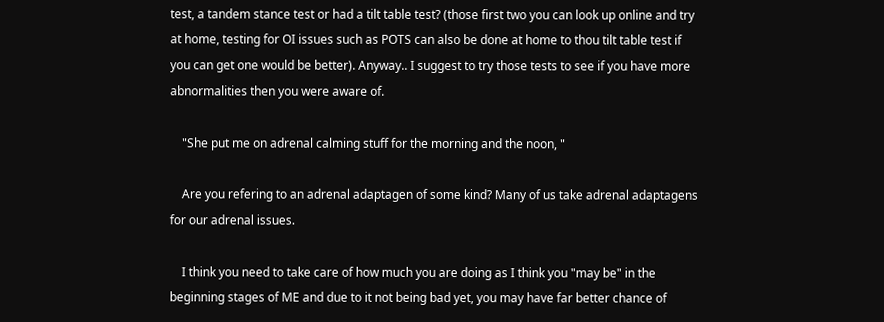test, a tandem stance test or had a tilt table test? (those first two you can look up online and try at home, testing for OI issues such as POTS can also be done at home to thou tilt table test if you can get one would be better). Anyway.. I suggest to try those tests to see if you have more abnormalities then you were aware of.

    "She put me on adrenal calming stuff for the morning and the noon, "

    Are you refering to an adrenal adaptagen of some kind? Many of us take adrenal adaptagens for our adrenal issues.

    I think you need to take care of how much you are doing as I think you "may be" in the beginning stages of ME and due to it not being bad yet, you may have far better chance of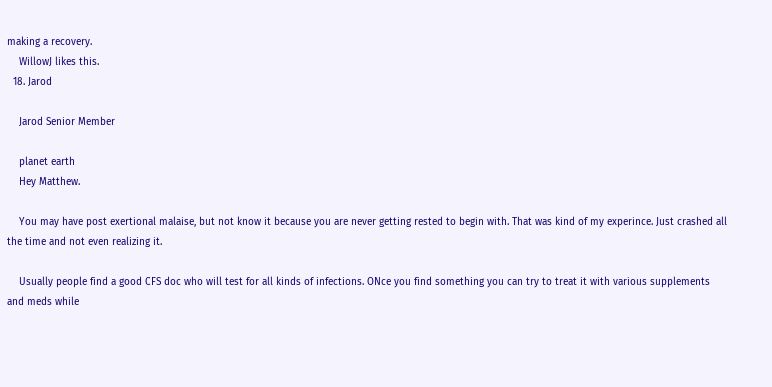making a recovery.
    WillowJ likes this.
  18. Jarod

    Jarod Senior Member

    planet earth
    Hey Matthew.

    You may have post exertional malaise, but not know it because you are never getting rested to begin with. That was kind of my experince. Just crashed all the time and not even realizing it.

    Usually people find a good CFS doc who will test for all kinds of infections. ONce you find something you can try to treat it with various supplements and meds while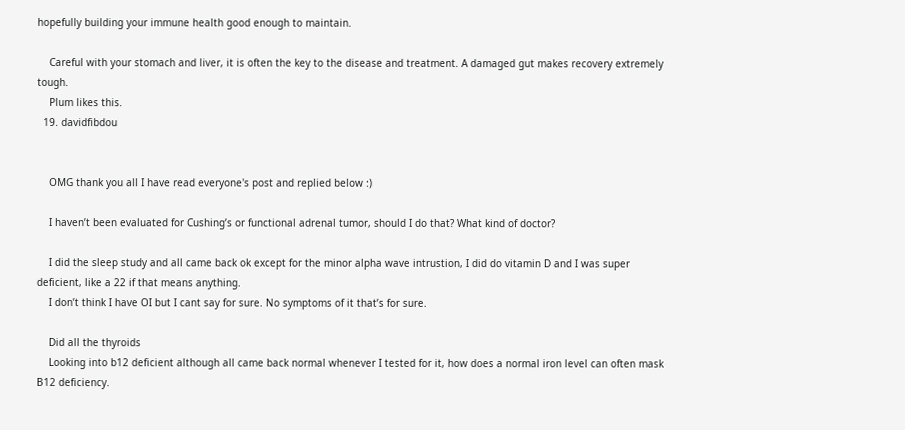hopefully building your immune health good enough to maintain.

    Careful with your stomach and liver, it is often the key to the disease and treatment. A damaged gut makes recovery extremely tough.
    Plum likes this.
  19. davidfibdou


    OMG thank you all I have read everyone's post and replied below :)

    I haven’t been evaluated for Cushing’s or functional adrenal tumor, should I do that? What kind of doctor?

    I did the sleep study and all came back ok except for the minor alpha wave intrustion, I did do vitamin D and I was super deficient, like a 22 if that means anything.
    I don’t think I have OI but I cant say for sure. No symptoms of it that’s for sure.

    Did all the thyroids
    Looking into b12 deficient although all came back normal whenever I tested for it, how does a normal iron level can often mask B12 deficiency.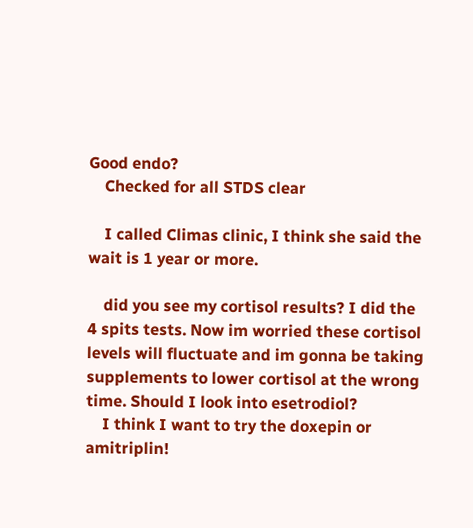Good endo?
    Checked for all STDS clear

    I called Climas clinic, I think she said the wait is 1 year or more.

    did you see my cortisol results? I did the 4 spits tests. Now im worried these cortisol levels will fluctuate and im gonna be taking supplements to lower cortisol at the wrong time. Should I look into esetrodiol?
    I think I want to try the doxepin or amitriplin!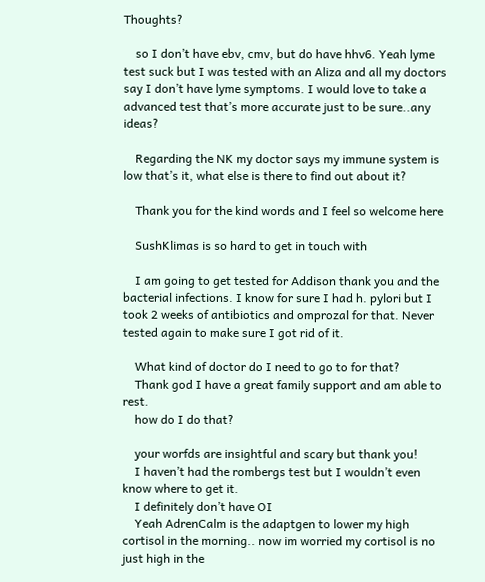Thoughts?

    so I don’t have ebv, cmv, but do have hhv6. Yeah lyme test suck but I was tested with an Aliza and all my doctors say I don’t have lyme symptoms. I would love to take a advanced test that’s more accurate just to be sure..any ideas?

    Regarding the NK my doctor says my immune system is low that’s it, what else is there to find out about it?

    Thank you for the kind words and I feel so welcome here

    SushKlimas is so hard to get in touch with

    I am going to get tested for Addison thank you and the bacterial infections. I know for sure I had h. pylori but I took 2 weeks of antibiotics and omprozal for that. Never tested again to make sure I got rid of it.

    What kind of doctor do I need to go to for that?
    Thank god I have a great family support and am able to rest.
    how do I do that?

    your worfds are insightful and scary but thank you!
    I haven’t had the rombergs test but I wouldn’t even know where to get it.
    I definitely don’t have OI
    Yeah AdrenCalm is the adaptgen to lower my high cortisol in the morning.. now im worried my cortisol is no just high in the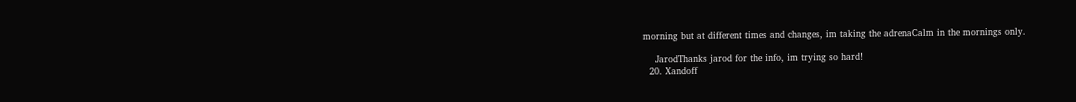morning but at different times and changes, im taking the adrenaCalm in the mornings only.

    JarodThanks jarod for the info, im trying so hard!
  20. Xandoff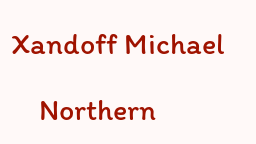Xandoff Michael

    Northern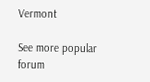Vermont

See more popular forum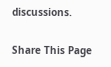discussions.

Share This Page